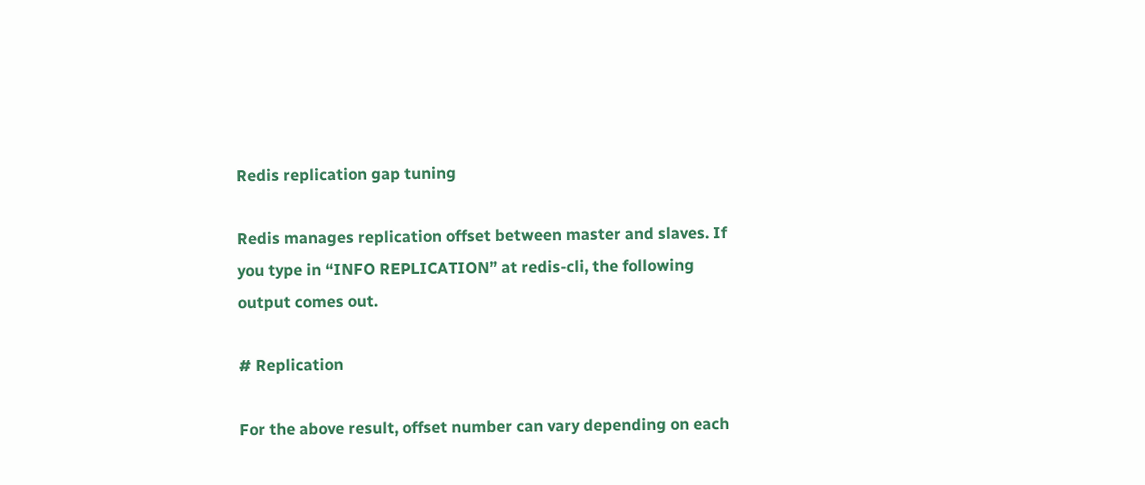Redis replication gap tuning

Redis manages replication offset between master and slaves. If you type in “INFO REPLICATION” at redis-cli, the following output comes out.

# Replication

For the above result, offset number can vary depending on each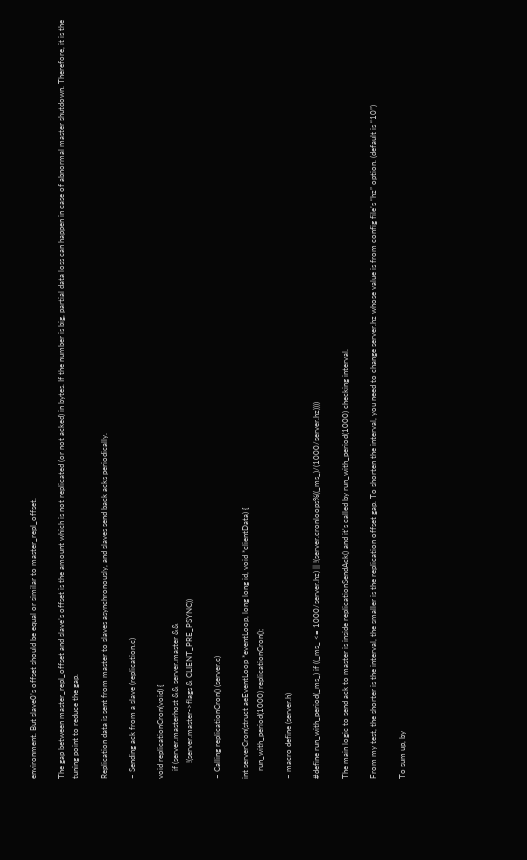environment. But slave0’s offset should be equal or similar to master_repl_offset.

The gap between master_repl_offset and slave’s offset is the amount which is not replicated (or not acked) in bytes. If the number is big, partial data loss can happen in case of abnormal master shutdown. Therefore, it is the tuning point to reduce the gap.

Replication data is sent from master to slaves asynchronously, and slaves send back acks periodically.

– Sending ack from a slave (replication.c)

void replicationCron(void) {
    if (server.masterhost && server.master &&
        !(server.master->flags & CLIENT_PRE_PSYNC))

– Calling replicationCron() (server.c)

int serverCron(struct aeEventLoop *eventLoop, long long id, void *clientData) {
    run_with_period(1000) replicationCron();

– macro define (server.h)

#define run_with_period(_ms_) if ((_ms_ <= 1000/server.hz) || !(server.cronloops%((_ms_)/(1000/server.hz))))

The main logic to send ack to master is inside replicationSendAck() and it's called by run_with_period(1000) checking interval.

From my test, the shorter is the interval, the smaller is the replication offset gap. To shorten the interval, you need to change server.hz whose value is from config file’s “hz” option. (default is “10”)

To sum up, by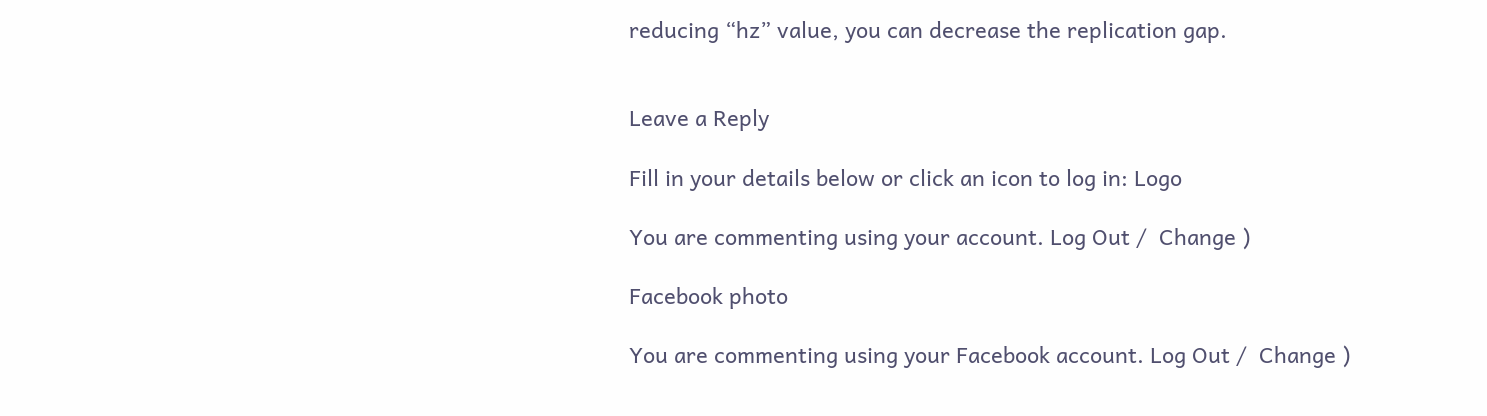reducing “hz” value, you can decrease the replication gap.


Leave a Reply

Fill in your details below or click an icon to log in: Logo

You are commenting using your account. Log Out /  Change )

Facebook photo

You are commenting using your Facebook account. Log Out /  Change )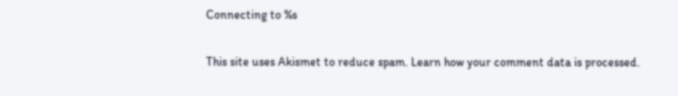Connecting to %s

This site uses Akismet to reduce spam. Learn how your comment data is processed.